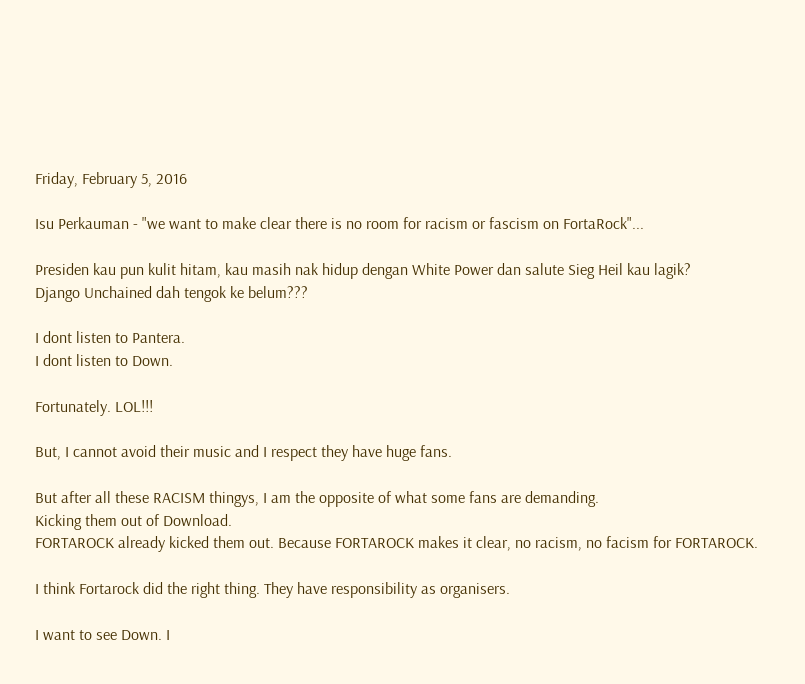Friday, February 5, 2016

Isu Perkauman - "we want to make clear there is no room for racism or fascism on FortaRock"...

Presiden kau pun kulit hitam, kau masih nak hidup dengan White Power dan salute Sieg Heil kau lagik?
Django Unchained dah tengok ke belum???

I dont listen to Pantera.
I dont listen to Down.

Fortunately. LOL!!!

But, I cannot avoid their music and I respect they have huge fans.

But after all these RACISM thingys, I am the opposite of what some fans are demanding.
Kicking them out of Download.
FORTAROCK already kicked them out. Because FORTAROCK makes it clear, no racism, no facism for FORTAROCK.

I think Fortarock did the right thing. They have responsibility as organisers.

I want to see Down. I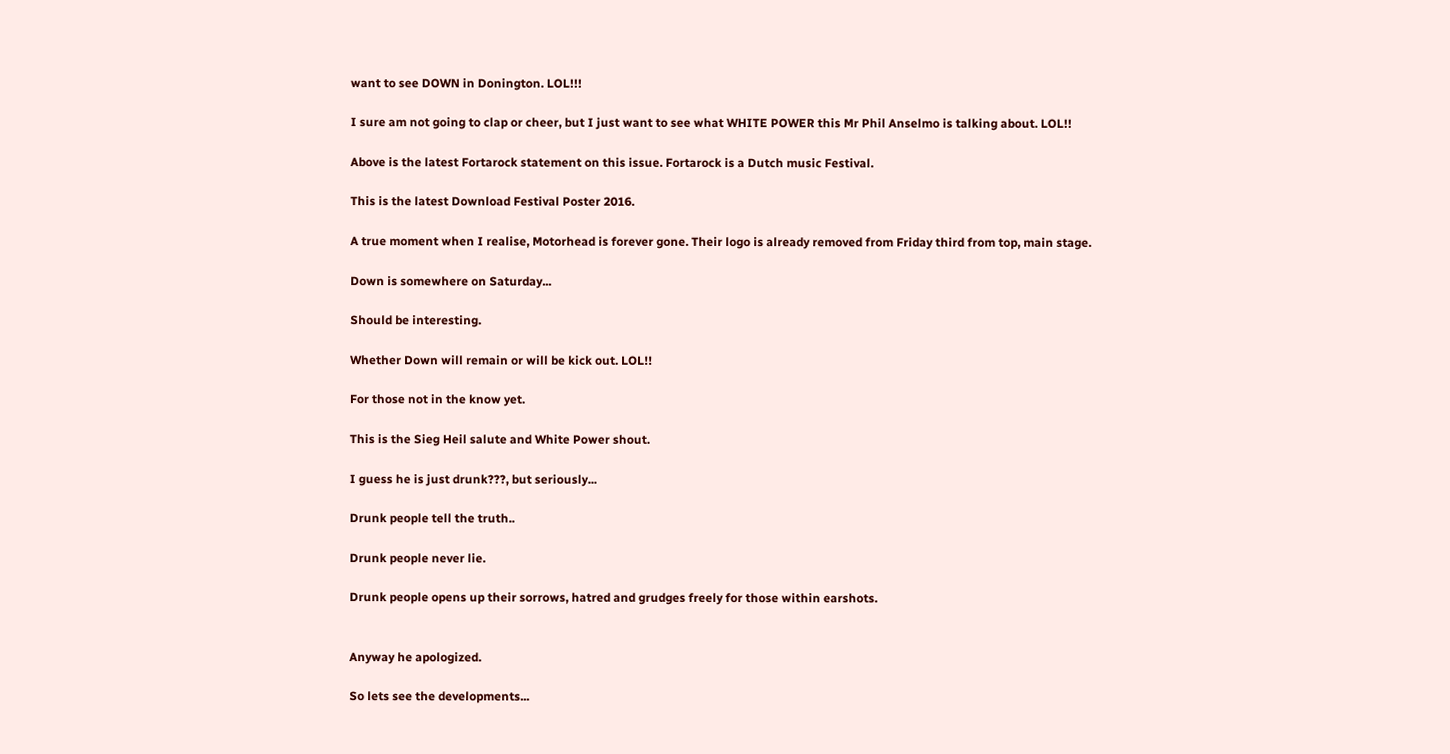want to see DOWN in Donington. LOL!!!

I sure am not going to clap or cheer, but I just want to see what WHITE POWER this Mr Phil Anselmo is talking about. LOL!!

Above is the latest Fortarock statement on this issue. Fortarock is a Dutch music Festival.

This is the latest Download Festival Poster 2016.

A true moment when I realise, Motorhead is forever gone. Their logo is already removed from Friday third from top, main stage.

Down is somewhere on Saturday...

Should be interesting.

Whether Down will remain or will be kick out. LOL!!

For those not in the know yet.

This is the Sieg Heil salute and White Power shout.

I guess he is just drunk???, but seriously...

Drunk people tell the truth..

Drunk people never lie.

Drunk people opens up their sorrows, hatred and grudges freely for those within earshots.


Anyway he apologized.

So lets see the developments...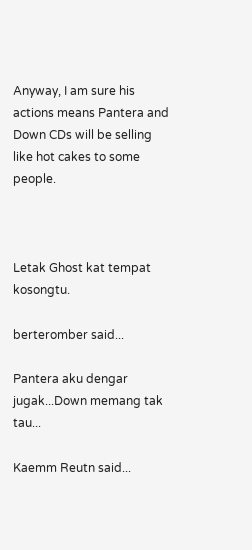Anyway, I am sure his actions means Pantera and Down CDs will be selling like hot cakes to some people.



Letak Ghost kat tempat kosongtu.

berteromber said...

Pantera aku dengar jugak...Down memang tak tau...

Kaemm Reutn said...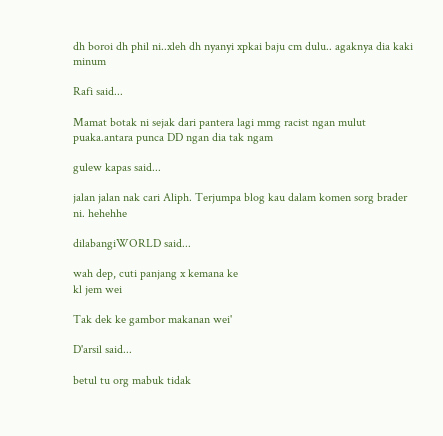dh boroi dh phil ni..xleh dh nyanyi xpkai baju cm dulu.. agaknya dia kaki minum

Rafi said...

Mamat botak ni sejak dari pantera lagi mmg racist ngan mulut puaka.antara punca DD ngan dia tak ngam

gulew kapas said...

jalan jalan nak cari Aliph. Terjumpa blog kau dalam komen sorg brader ni. hehehhe

dilabangiWORLD said...

wah dep, cuti panjang x kemana ke
kl jem wei

Tak dek ke gambor makanan wei'

D'arsil said...

betul tu org mabuk tidak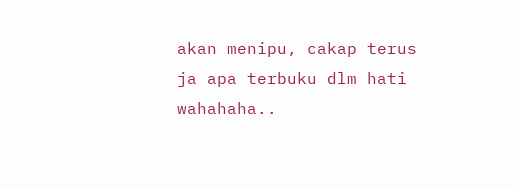akan menipu, cakap terus ja apa terbuku dlm hati wahahaha..